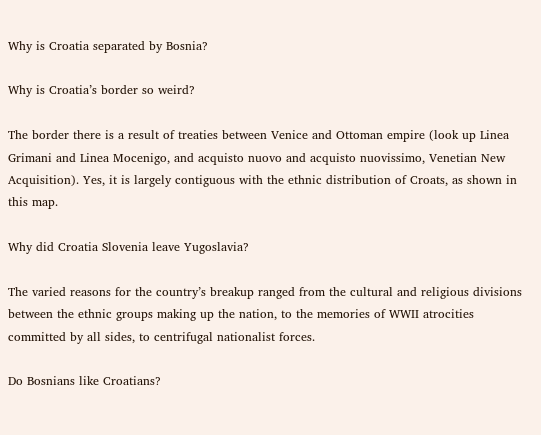Why is Croatia separated by Bosnia?

Why is Croatia’s border so weird?

The border there is a result of treaties between Venice and Ottoman empire (look up Linea Grimani and Linea Mocenigo, and acquisto nuovo and acquisto nuovissimo, Venetian New Acquisition). Yes, it is largely contiguous with the ethnic distribution of Croats, as shown in this map.

Why did Croatia Slovenia leave Yugoslavia?

The varied reasons for the country’s breakup ranged from the cultural and religious divisions between the ethnic groups making up the nation, to the memories of WWII atrocities committed by all sides, to centrifugal nationalist forces.

Do Bosnians like Croatians?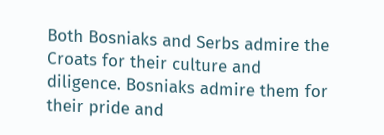Both Bosniaks and Serbs admire the Croats for their culture and diligence. Bosniaks admire them for their pride and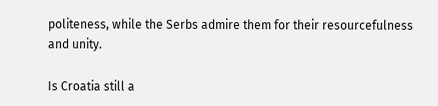politeness, while the Serbs admire them for their resourcefulness and unity.

Is Croatia still a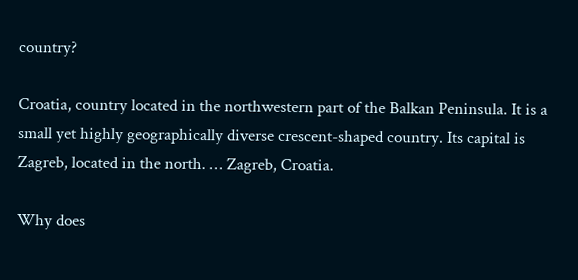country?

Croatia, country located in the northwestern part of the Balkan Peninsula. It is a small yet highly geographically diverse crescent-shaped country. Its capital is Zagreb, located in the north. … Zagreb, Croatia.

Why does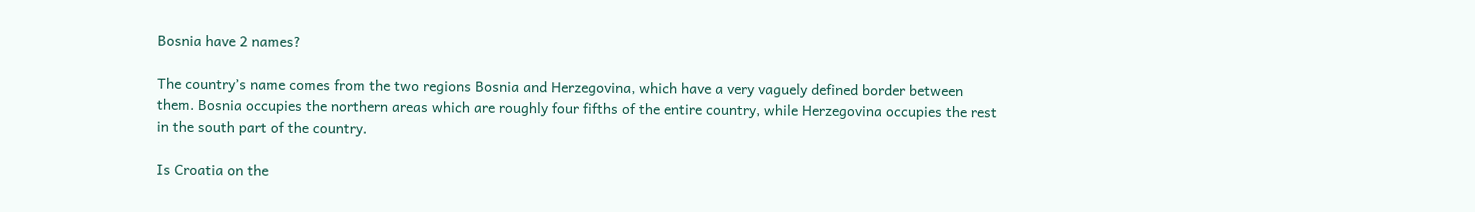Bosnia have 2 names?

The country’s name comes from the two regions Bosnia and Herzegovina, which have a very vaguely defined border between them. Bosnia occupies the northern areas which are roughly four fifths of the entire country, while Herzegovina occupies the rest in the south part of the country.

Is Croatia on the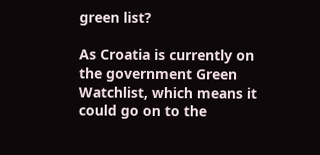green list?

As Croatia is currently on the government Green Watchlist, which means it could go on to the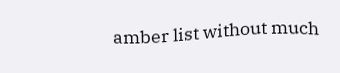amber list without much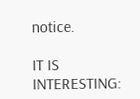notice.

IT IS INTERESTING: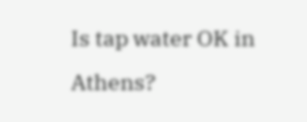Is tap water OK in Athens?